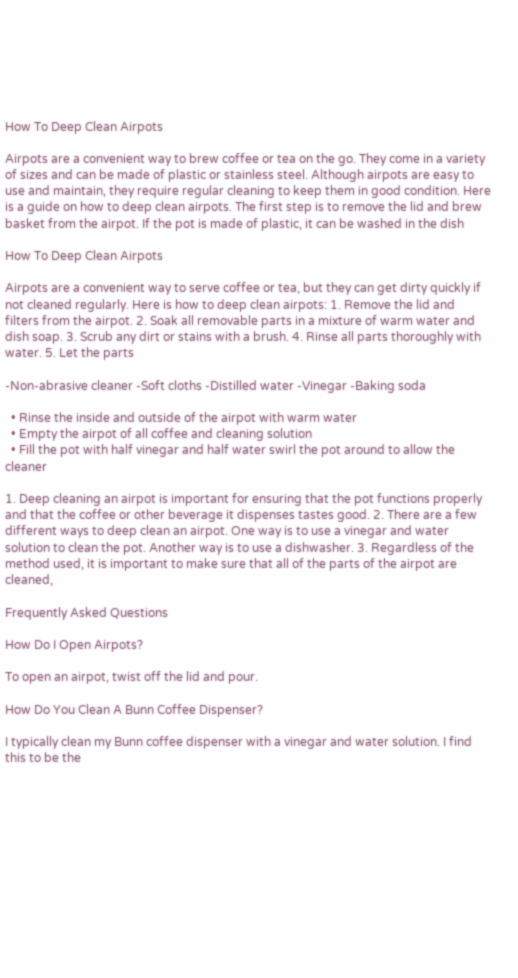How To Deep Clean Airpots

Airpots are a convenient way to brew coffee or tea on the go. They come in a variety of sizes and can be made of plastic or stainless steel. Although airpots are easy to use and maintain, they require regular cleaning to keep them in good condition. Here is a guide on how to deep clean airpots. The first step is to remove the lid and brew basket from the airpot. If the pot is made of plastic, it can be washed in the dish

How To Deep Clean Airpots

Airpots are a convenient way to serve coffee or tea, but they can get dirty quickly if not cleaned regularly. Here is how to deep clean airpots: 1. Remove the lid and filters from the airpot. 2. Soak all removable parts in a mixture of warm water and dish soap. 3. Scrub any dirt or stains with a brush. 4. Rinse all parts thoroughly with water. 5. Let the parts

-Non-abrasive cleaner -Soft cloths -Distilled water -Vinegar -Baking soda

  • Rinse the inside and outside of the airpot with warm water
  • Empty the airpot of all coffee and cleaning solution
  • Fill the pot with half vinegar and half water swirl the pot around to allow the cleaner

1. Deep cleaning an airpot is important for ensuring that the pot functions properly and that the coffee or other beverage it dispenses tastes good. 2. There are a few different ways to deep clean an airpot. One way is to use a vinegar and water solution to clean the pot. Another way is to use a dishwasher. 3. Regardless of the method used, it is important to make sure that all of the parts of the airpot are cleaned,

Frequently Asked Questions

How Do I Open Airpots?

To open an airpot, twist off the lid and pour.

How Do You Clean A Bunn Coffee Dispenser?

I typically clean my Bunn coffee dispenser with a vinegar and water solution. I find this to be the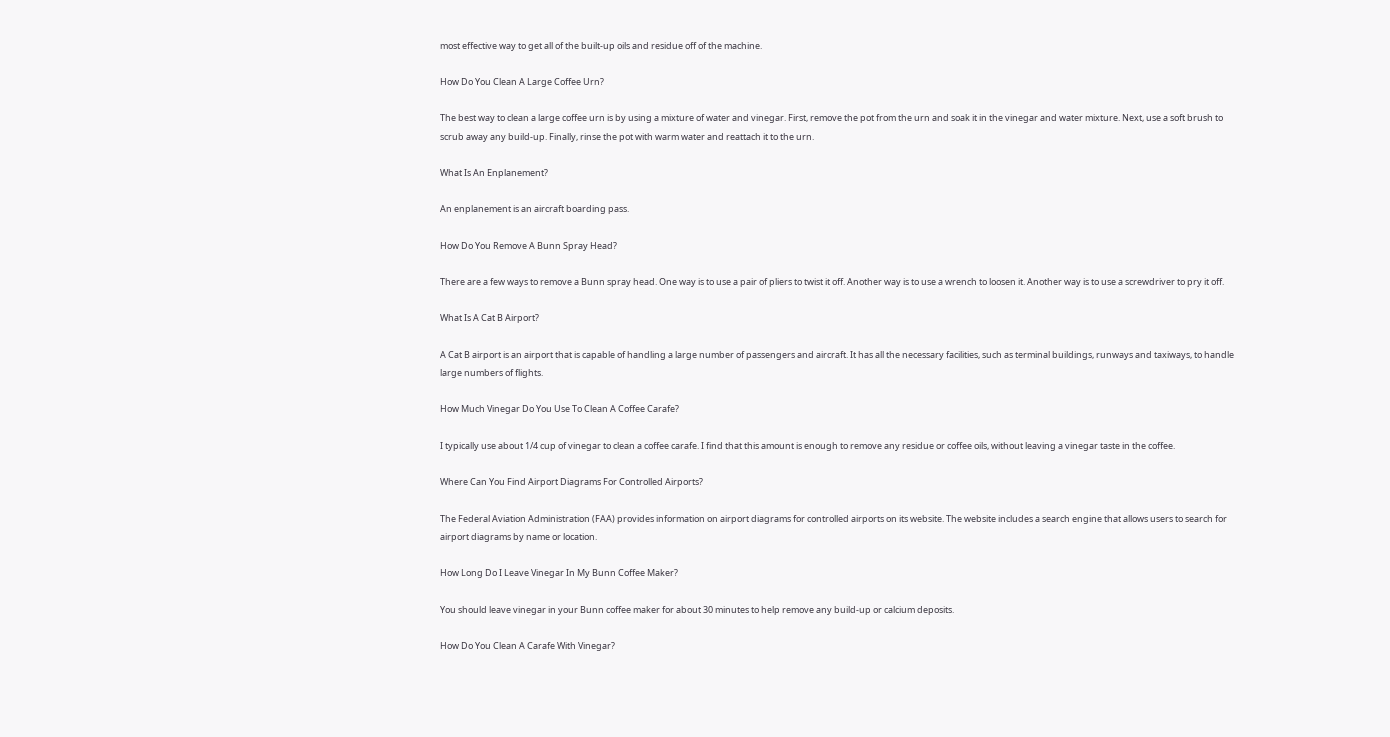most effective way to get all of the built-up oils and residue off of the machine.

How Do You Clean A Large Coffee Urn?

The best way to clean a large coffee urn is by using a mixture of water and vinegar. First, remove the pot from the urn and soak it in the vinegar and water mixture. Next, use a soft brush to scrub away any build-up. Finally, rinse the pot with warm water and reattach it to the urn.

What Is An Enplanement?

An enplanement is an aircraft boarding pass.

How Do You Remove A Bunn Spray Head?

There are a few ways to remove a Bunn spray head. One way is to use a pair of pliers to twist it off. Another way is to use a wrench to loosen it. Another way is to use a screwdriver to pry it off.

What Is A Cat B Airport?

A Cat B airport is an airport that is capable of handling a large number of passengers and aircraft. It has all the necessary facilities, such as terminal buildings, runways and taxiways, to handle large numbers of flights.

How Much Vinegar Do You Use To Clean A Coffee Carafe?

I typically use about 1/4 cup of vinegar to clean a coffee carafe. I find that this amount is enough to remove any residue or coffee oils, without leaving a vinegar taste in the coffee.

Where Can You Find Airport Diagrams For Controlled Airports?

The Federal Aviation Administration (FAA) provides information on airport diagrams for controlled airports on its website. The website includes a search engine that allows users to search for airport diagrams by name or location.

How Long Do I Leave Vinegar In My Bunn Coffee Maker?

You should leave vinegar in your Bunn coffee maker for about 30 minutes to help remove any build-up or calcium deposits.

How Do You Clean A Carafe With Vinegar?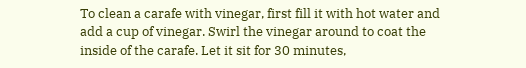To clean a carafe with vinegar, first fill it with hot water and add a cup of vinegar. Swirl the vinegar around to coat the inside of the carafe. Let it sit for 30 minutes,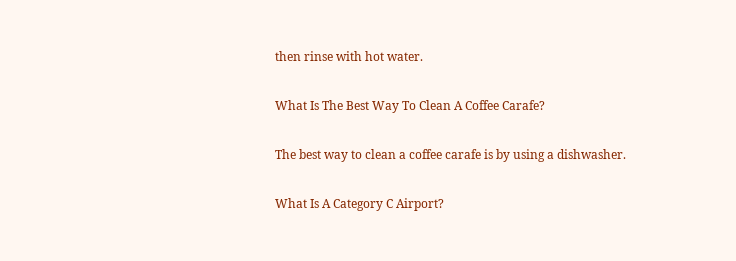then rinse with hot water.

What Is The Best Way To Clean A Coffee Carafe?

The best way to clean a coffee carafe is by using a dishwasher.

What Is A Category C Airport?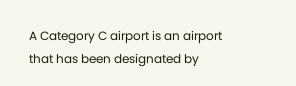A Category C airport is an airport that has been designated by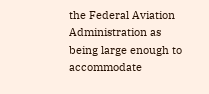the Federal Aviation Administration as being large enough to accommodate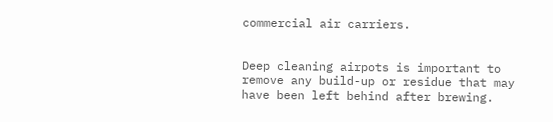commercial air carriers.


Deep cleaning airpots is important to remove any build-up or residue that may have been left behind after brewing.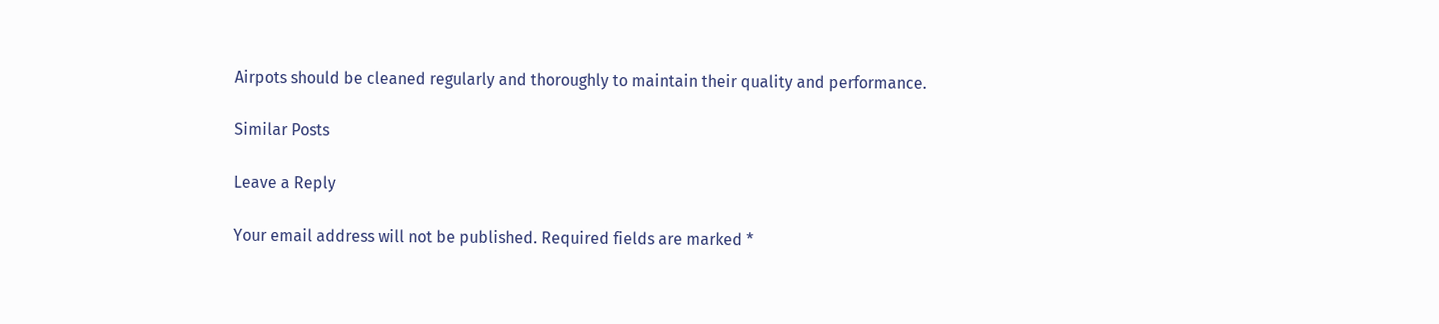Airpots should be cleaned regularly and thoroughly to maintain their quality and performance.

Similar Posts

Leave a Reply

Your email address will not be published. Required fields are marked *